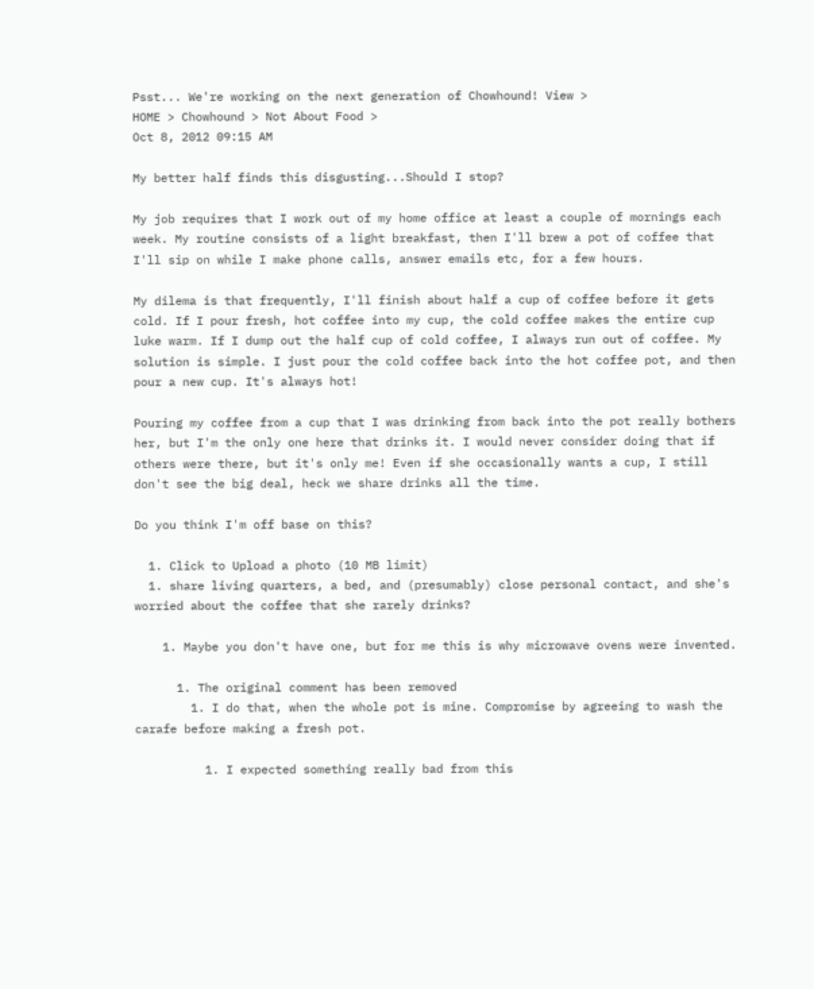Psst... We're working on the next generation of Chowhound! View >
HOME > Chowhound > Not About Food >
Oct 8, 2012 09:15 AM

My better half finds this disgusting...Should I stop?

My job requires that I work out of my home office at least a couple of mornings each week. My routine consists of a light breakfast, then I'll brew a pot of coffee that I'll sip on while I make phone calls, answer emails etc, for a few hours.

My dilema is that frequently, I'll finish about half a cup of coffee before it gets cold. If I pour fresh, hot coffee into my cup, the cold coffee makes the entire cup luke warm. If I dump out the half cup of cold coffee, I always run out of coffee. My solution is simple. I just pour the cold coffee back into the hot coffee pot, and then pour a new cup. It's always hot!

Pouring my coffee from a cup that I was drinking from back into the pot really bothers her, but I'm the only one here that drinks it. I would never consider doing that if others were there, but it's only me! Even if she occasionally wants a cup, I still don't see the big deal, heck we share drinks all the time.

Do you think I'm off base on this?

  1. Click to Upload a photo (10 MB limit)
  1. share living quarters, a bed, and (presumably) close personal contact, and she's worried about the coffee that she rarely drinks?

    1. Maybe you don't have one, but for me this is why microwave ovens were invented.

      1. The original comment has been removed
        1. I do that, when the whole pot is mine. Compromise by agreeing to wash the carafe before making a fresh pot.

          1. I expected something really bad from this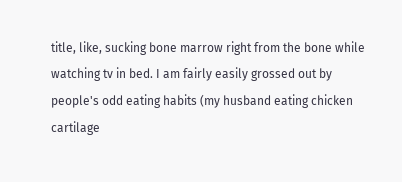title, like, sucking bone marrow right from the bone while watching tv in bed. I am fairly easily grossed out by people's odd eating habits (my husband eating chicken cartilage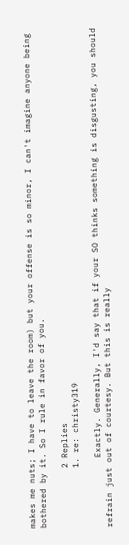makes me nuts; I have to leave the room) but your offense is so minor, I can't imagine anyone being bothered by it. So I rule in favor of you.

            2 Replies
            1. re: christy319

              Exactly. Generally, I'd say that if your SO thinks something is disgusting, you should refrain just out of courtesy. But this is really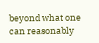beyond what one can reasonably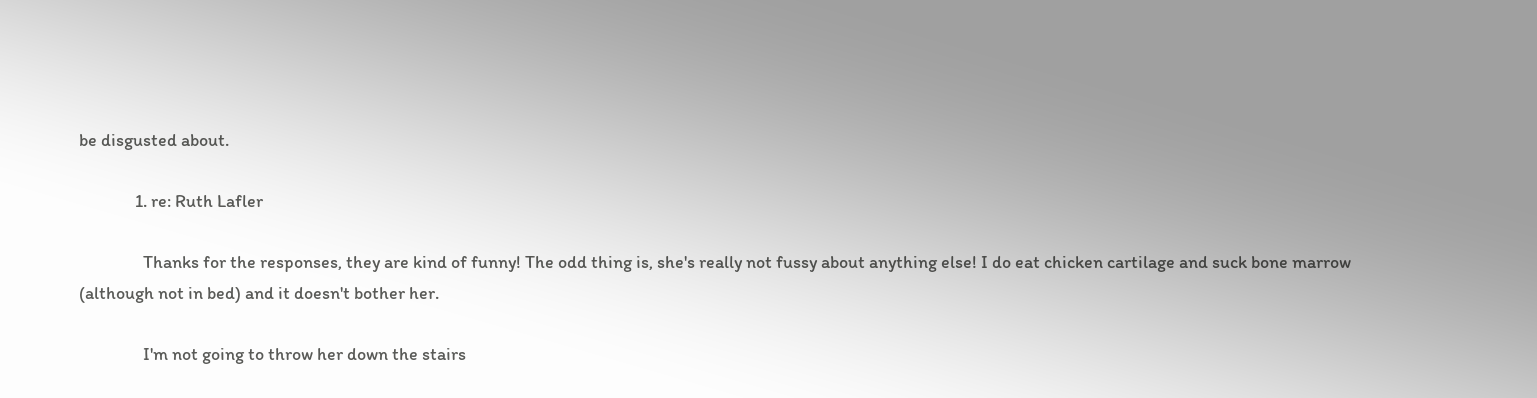be disgusted about.

              1. re: Ruth Lafler

                Thanks for the responses, they are kind of funny! The odd thing is, she's really not fussy about anything else! I do eat chicken cartilage and suck bone marrow (although not in bed) and it doesn't bother her.

                I'm not going to throw her down the stairs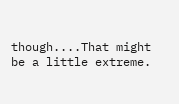though....That might be a little extreme.